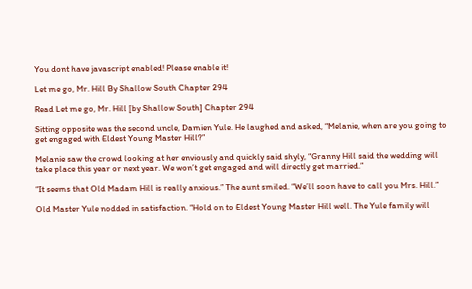You dont have javascript enabled! Please enable it!

Let me go, Mr. Hill By Shallow South Chapter 294

Read Let me go, Mr. Hill [by Shallow South] Chapter 294

Sitting opposite was the second uncle, Damien Yule. He laughed and asked, “Melanie, when are you going to get engaged with Eldest Young Master Hill?”

Melanie saw the crowd looking at her enviously and quickly said shyly, “Granny Hill said the wedding will take place this year or next year. We won’t get engaged and will directly get married.”

“It seems that Old Madam Hill is really anxious.” The aunt smiled. “We’ll soon have to call you Mrs. Hill.”

Old Master Yule nodded in satisfaction. “Hold on to Eldest Young Master Hill well. The Yule family will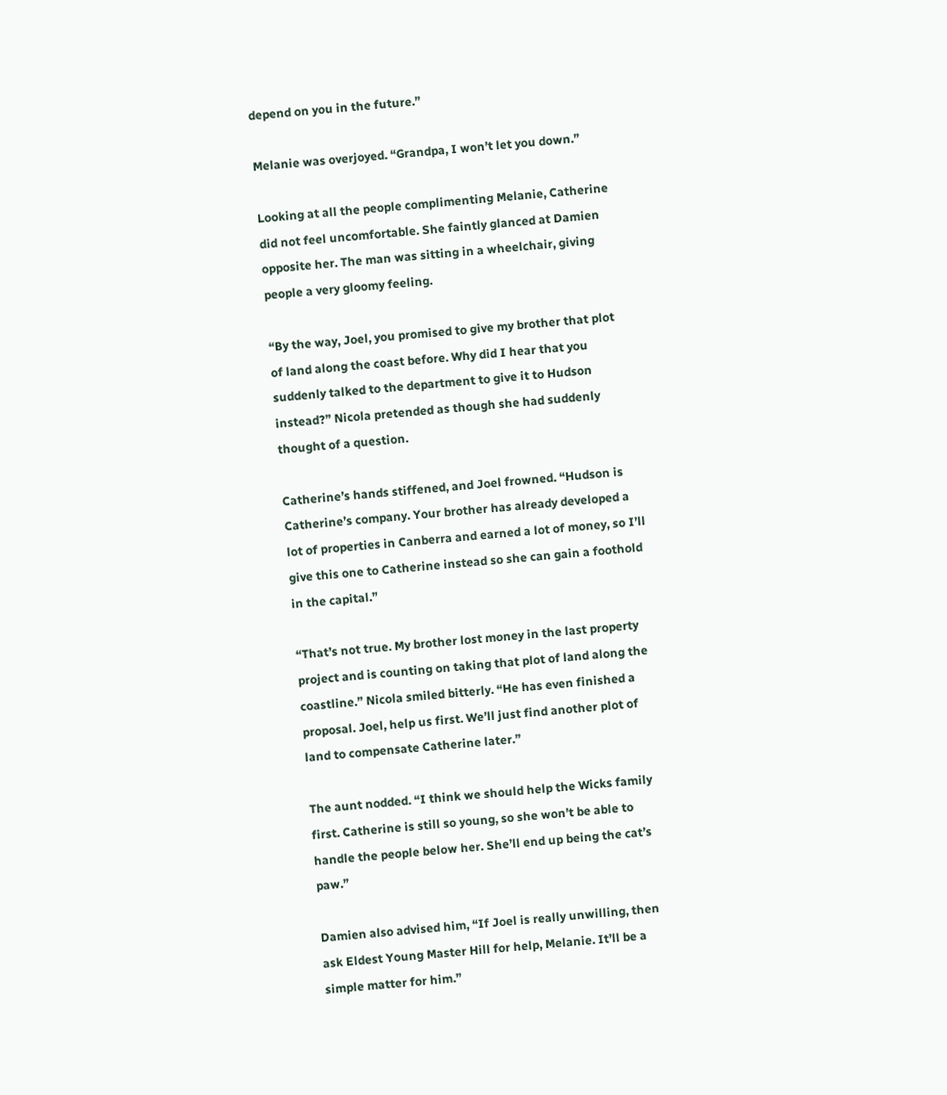depend on you in the future.”

Melanie was overjoyed. “Grandpa, I won’t let you down.”

Looking at all the people complimenting Melanie, Catherine did not feel uncomfortable. She faintly glanced at Damien opposite her. The man was sitting in a wheelchair, giving people a very gloomy feeling.

“By the way, Joel, you promised to give my brother that plot of land along the coast before. Why did I hear that you suddenly talked to the department to give it to Hudson instead?” Nicola pretended as though she had suddenly thought of a question.

Catherine’s hands stiffened, and Joel frowned. “Hudson is Catherine’s company. Your brother has already developed a lot of properties in Canberra and earned a lot of money, so I’ll give this one to Catherine instead so she can gain a foothold in the capital.”

“That’s not true. My brother lost money in the last property project and is counting on taking that plot of land along the coastline.” Nicola smiled bitterly. “He has even finished a proposal. Joel, help us first. We’ll just find another plot of land to compensate Catherine later.”

The aunt nodded. “I think we should help the Wicks family first. Catherine is still so young, so she won’t be able to handle the people below her. She’ll end up being the cat’s paw.”

Damien also advised him, “If Joel is really unwilling, then ask Eldest Young Master Hill for help, Melanie. It’ll be a simple matter for him.”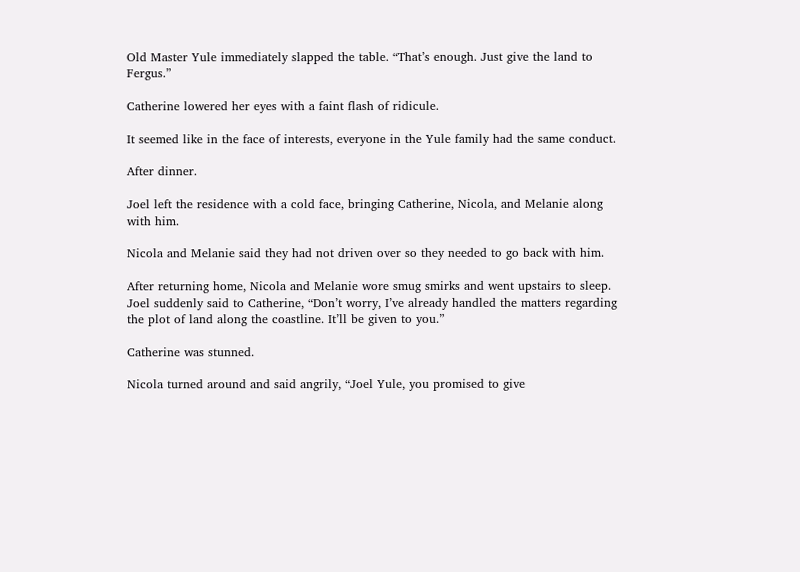Old Master Yule immediately slapped the table. “That’s enough. Just give the land to Fergus.”

Catherine lowered her eyes with a faint flash of ridicule.

It seemed like in the face of interests, everyone in the Yule family had the same conduct.

After dinner.

Joel left the residence with a cold face, bringing Catherine, Nicola, and Melanie along with him.

Nicola and Melanie said they had not driven over so they needed to go back with him.

After returning home, Nicola and Melanie wore smug smirks and went upstairs to sleep. Joel suddenly said to Catherine, “Don’t worry, I’ve already handled the matters regarding the plot of land along the coastline. It’ll be given to you.”

Catherine was stunned.

Nicola turned around and said angrily, “Joel Yule, you promised to give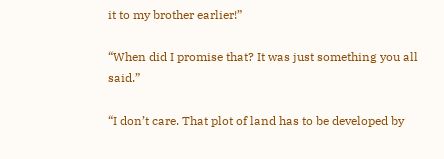it to my brother earlier!”

“When did I promise that? It was just something you all said.”

“I don’t care. That plot of land has to be developed by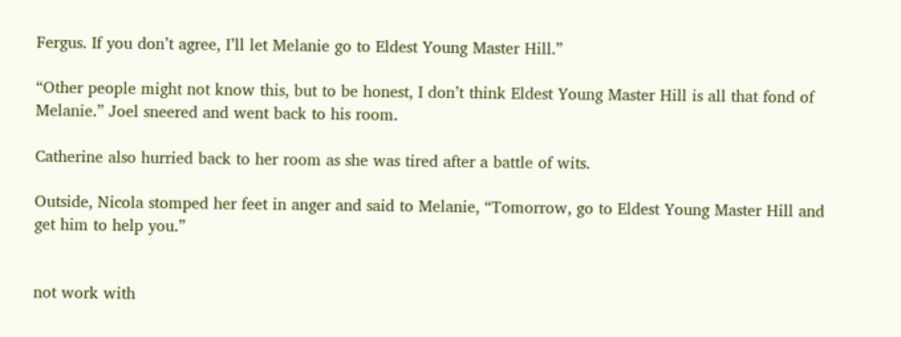Fergus. If you don’t agree, I’ll let Melanie go to Eldest Young Master Hill.”

“Other people might not know this, but to be honest, I don’t think Eldest Young Master Hill is all that fond of Melanie.” Joel sneered and went back to his room.

Catherine also hurried back to her room as she was tired after a battle of wits.

Outside, Nicola stomped her feet in anger and said to Melanie, “Tomorrow, go to Eldest Young Master Hill and get him to help you.”


not work with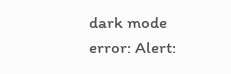dark mode
error: Alert: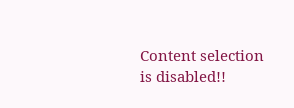Content selection is disabled!!